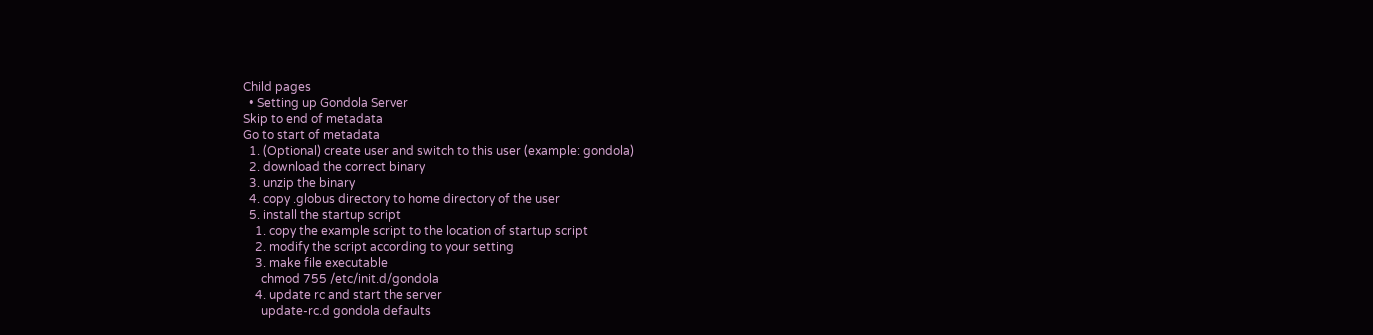Child pages
  • Setting up Gondola Server
Skip to end of metadata
Go to start of metadata
  1. (Optional) create user and switch to this user (example: gondola)
  2. download the correct binary
  3. unzip the binary
  4. copy .globus directory to home directory of the user
  5. install the startup script
    1. copy the example script to the location of startup script
    2. modify the script according to your setting
    3. make file executable
      chmod 755 /etc/init.d/gondola
    4. update rc and start the server
      update-rc.d gondola defaults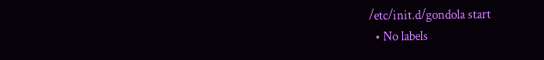/etc/init.d/gondola start
  • No labels